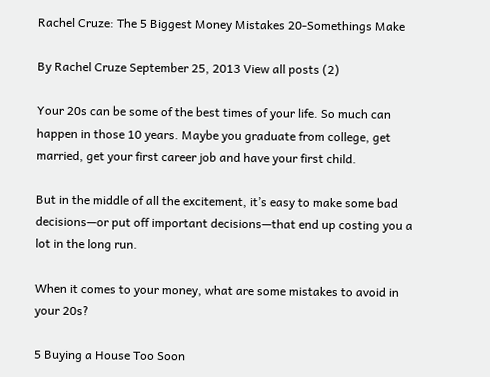Rachel Cruze: The 5 Biggest Money Mistakes 20-Somethings Make

By Rachel Cruze September 25, 2013 View all posts (2)

Your 20s can be some of the best times of your life. So much can happen in those 10 years. Maybe you graduate from college, get married, get your first career job and have your first child.

But in the middle of all the excitement, it’s easy to make some bad decisions—or put off important decisions—that end up costing you a lot in the long run.

When it comes to your money, what are some mistakes to avoid in your 20s?

5 Buying a House Too Soon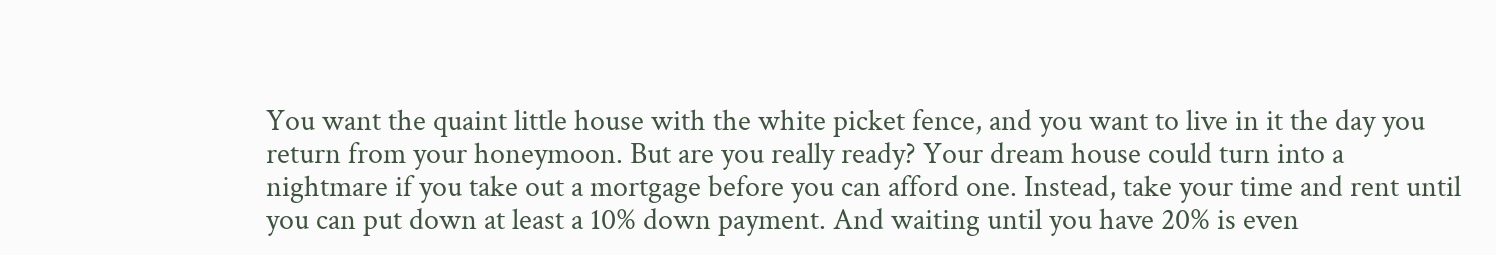You want the quaint little house with the white picket fence, and you want to live in it the day you return from your honeymoon. But are you really ready? Your dream house could turn into a nightmare if you take out a mortgage before you can afford one. Instead, take your time and rent until you can put down at least a 10% down payment. And waiting until you have 20% is even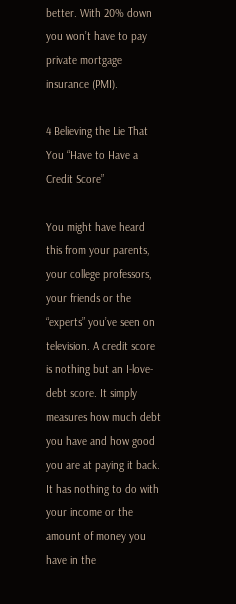better. With 20% down you won’t have to pay private mortgage insurance (PMI).

4 Believing the Lie That You “Have to Have a Credit Score”

You might have heard this from your parents, your college professors, your friends or the “experts” you’ve seen on television. A credit score is nothing but an I-love-debt score. It simply measures how much debt you have and how good you are at paying it back. It has nothing to do with your income or the amount of money you have in the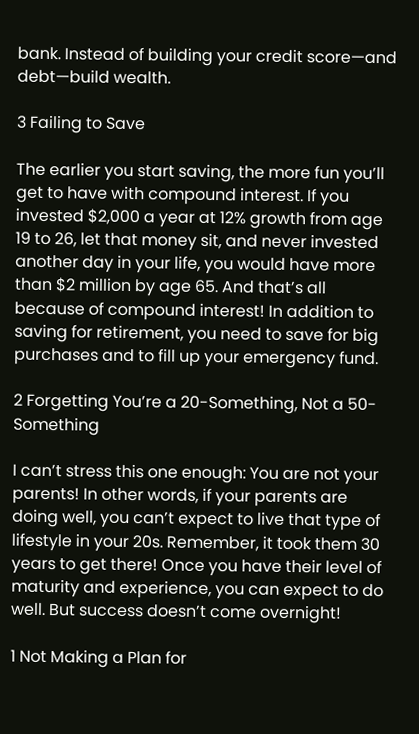bank. Instead of building your credit score—and debt—build wealth.

3 Failing to Save

The earlier you start saving, the more fun you’ll get to have with compound interest. If you invested $2,000 a year at 12% growth from age 19 to 26, let that money sit, and never invested another day in your life, you would have more than $2 million by age 65. And that’s all because of compound interest! In addition to saving for retirement, you need to save for big purchases and to fill up your emergency fund.

2 Forgetting You’re a 20-Something, Not a 50-Something

I can’t stress this one enough: You are not your parents! In other words, if your parents are doing well, you can’t expect to live that type of lifestyle in your 20s. Remember, it took them 30 years to get there! Once you have their level of maturity and experience, you can expect to do well. But success doesn’t come overnight!

1 Not Making a Plan for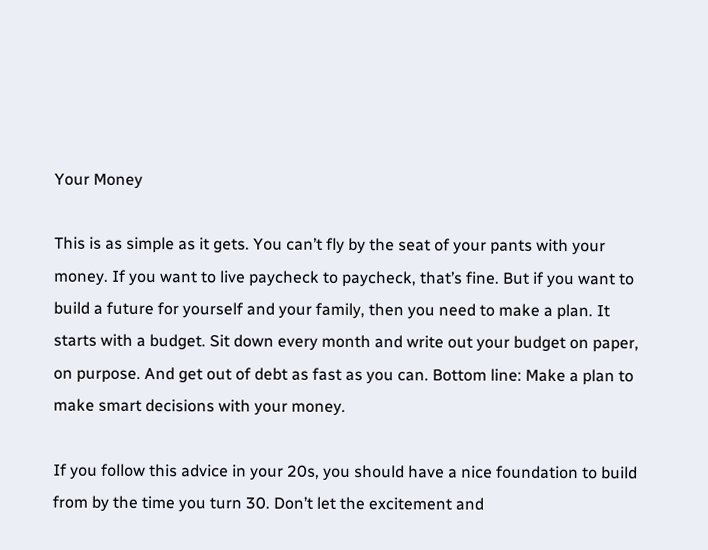Your Money

This is as simple as it gets. You can’t fly by the seat of your pants with your money. If you want to live paycheck to paycheck, that’s fine. But if you want to build a future for yourself and your family, then you need to make a plan. It starts with a budget. Sit down every month and write out your budget on paper, on purpose. And get out of debt as fast as you can. Bottom line: Make a plan to make smart decisions with your money.

If you follow this advice in your 20s, you should have a nice foundation to build from by the time you turn 30. Don’t let the excitement and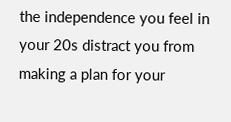the independence you feel in your 20s distract you from making a plan for your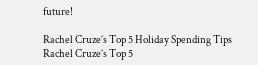future!

Rachel Cruze’s Top 5 Holiday Spending Tips Rachel Cruze’s Top 5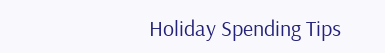Holiday Spending Tips